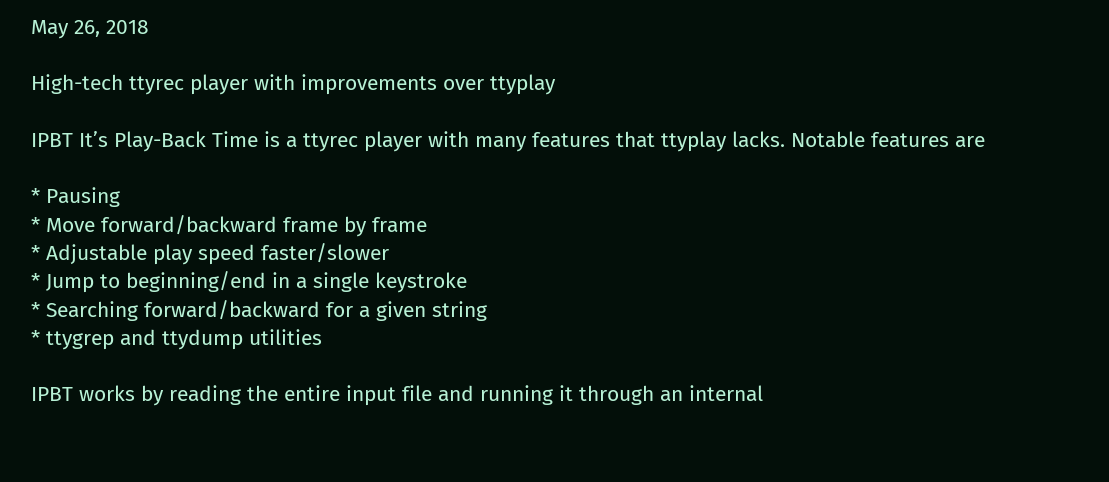May 26, 2018

High-tech ttyrec player with improvements over ttyplay

IPBT It’s Play-Back Time is a ttyrec player with many features that ttyplay lacks. Notable features are

* Pausing
* Move forward/backward frame by frame
* Adjustable play speed faster/slower
* Jump to beginning/end in a single keystroke
* Searching forward/backward for a given string
* ttygrep and ttydump utilities

IPBT works by reading the entire input file and running it through an internal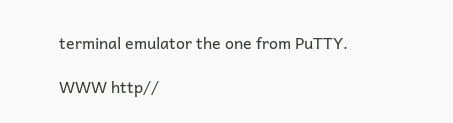terminal emulator the one from PuTTY.

WWW http//